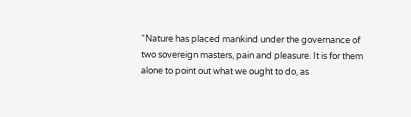“Nature has placed mankind under the governance of two sovereign masters, pain and pleasure. It is for them alone to point out what we ought to do, as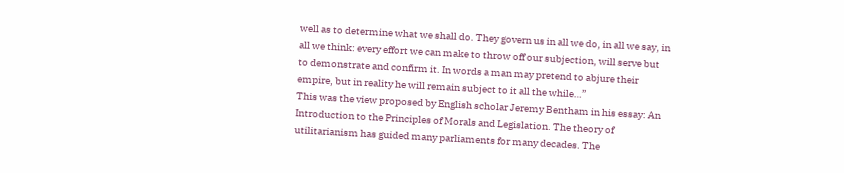well as to determine what we shall do. They govern us in all we do, in all we say, in all we think: every effort we can make to throw off our subjection, will serve but to demonstrate and confirm it. In words a man may pretend to abjure their empire, but in reality he will remain subject to it all the while…”
This was the view proposed by English scholar Jeremy Bentham in his essay: An Introduction to the Principles of Morals and Legislation. The theory of utilitarianism has guided many parliaments for many decades. The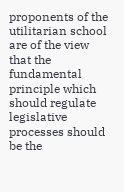proponents of the utilitarian school are of the view that the fundamental principle which should regulate legislative processes should be the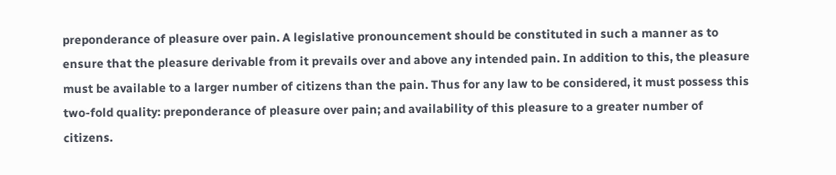preponderance of pleasure over pain. A legislative pronouncement should be constituted in such a manner as to ensure that the pleasure derivable from it prevails over and above any intended pain. In addition to this, the pleasure must be available to a larger number of citizens than the pain. Thus for any law to be considered, it must possess this two-fold quality: preponderance of pleasure over pain; and availability of this pleasure to a greater number of citizens.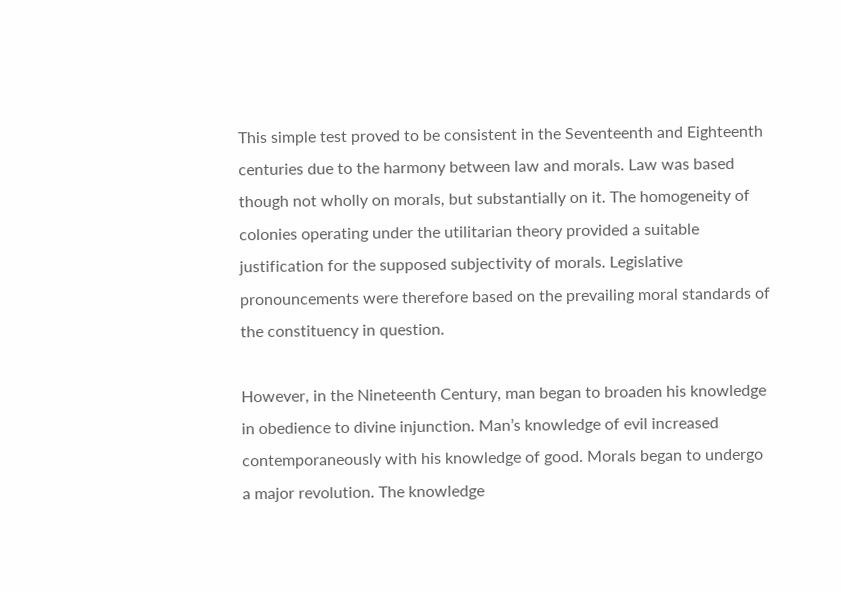This simple test proved to be consistent in the Seventeenth and Eighteenth centuries due to the harmony between law and morals. Law was based though not wholly on morals, but substantially on it. The homogeneity of colonies operating under the utilitarian theory provided a suitable justification for the supposed subjectivity of morals. Legislative pronouncements were therefore based on the prevailing moral standards of the constituency in question.

However, in the Nineteenth Century, man began to broaden his knowledge in obedience to divine injunction. Man’s knowledge of evil increased contemporaneously with his knowledge of good. Morals began to undergo a major revolution. The knowledge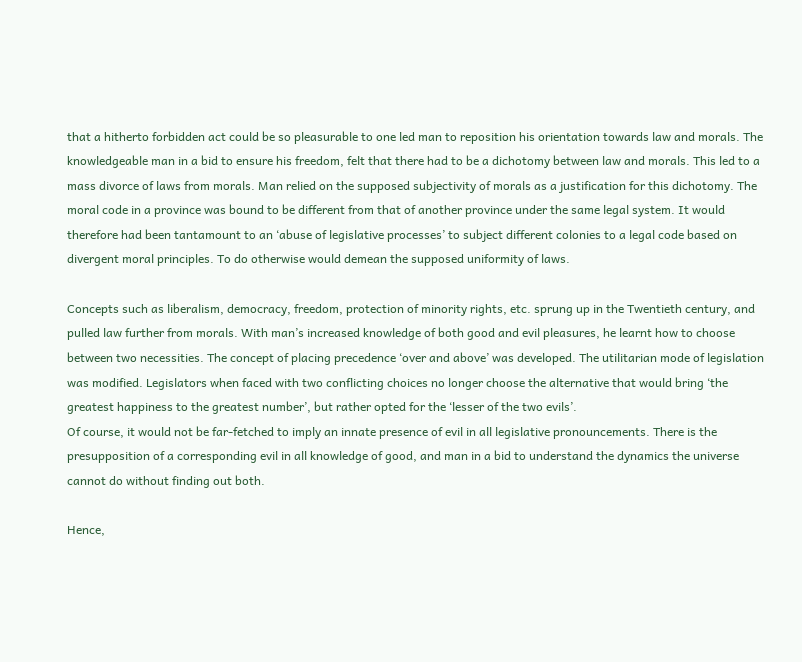that a hitherto forbidden act could be so pleasurable to one led man to reposition his orientation towards law and morals. The knowledgeable man in a bid to ensure his freedom, felt that there had to be a dichotomy between law and morals. This led to a mass divorce of laws from morals. Man relied on the supposed subjectivity of morals as a justification for this dichotomy. The moral code in a province was bound to be different from that of another province under the same legal system. It would therefore had been tantamount to an ‘abuse of legislative processes’ to subject different colonies to a legal code based on divergent moral principles. To do otherwise would demean the supposed uniformity of laws.

Concepts such as liberalism, democracy, freedom, protection of minority rights, etc. sprung up in the Twentieth century, and pulled law further from morals. With man’s increased knowledge of both good and evil pleasures, he learnt how to choose between two necessities. The concept of placing precedence ‘over and above’ was developed. The utilitarian mode of legislation was modified. Legislators when faced with two conflicting choices no longer choose the alternative that would bring ‘the greatest happiness to the greatest number’, but rather opted for the ‘lesser of the two evils’.
Of course, it would not be far-fetched to imply an innate presence of evil in all legislative pronouncements. There is the presupposition of a corresponding evil in all knowledge of good, and man in a bid to understand the dynamics the universe cannot do without finding out both.

Hence,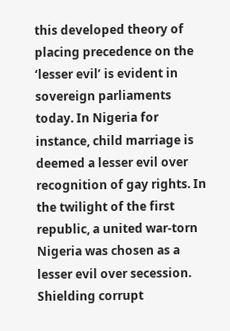this developed theory of placing precedence on the ‘lesser evil’ is evident in sovereign parliaments today. In Nigeria for instance, child marriage is deemed a lesser evil over recognition of gay rights. In the twilight of the first republic, a united war-torn Nigeria was chosen as a lesser evil over secession. Shielding corrupt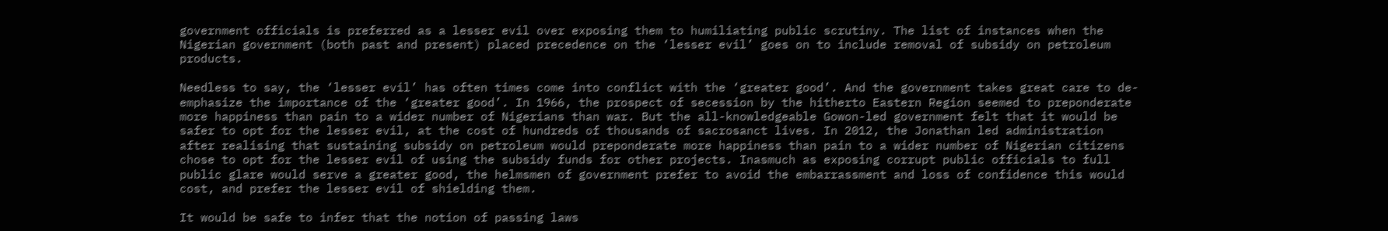government officials is preferred as a lesser evil over exposing them to humiliating public scrutiny. The list of instances when the Nigerian government (both past and present) placed precedence on the ‘lesser evil’ goes on to include removal of subsidy on petroleum products.

Needless to say, the ‘lesser evil’ has often times come into conflict with the ‘greater good’. And the government takes great care to de-emphasize the importance of the ‘greater good’. In 1966, the prospect of secession by the hitherto Eastern Region seemed to preponderate more happiness than pain to a wider number of Nigerians than war. But the all-knowledgeable Gowon-led government felt that it would be safer to opt for the lesser evil, at the cost of hundreds of thousands of sacrosanct lives. In 2012, the Jonathan led administration after realising that sustaining subsidy on petroleum would preponderate more happiness than pain to a wider number of Nigerian citizens chose to opt for the lesser evil of using the subsidy funds for other projects. Inasmuch as exposing corrupt public officials to full public glare would serve a greater good, the helmsmen of government prefer to avoid the embarrassment and loss of confidence this would cost, and prefer the lesser evil of shielding them.

It would be safe to infer that the notion of passing laws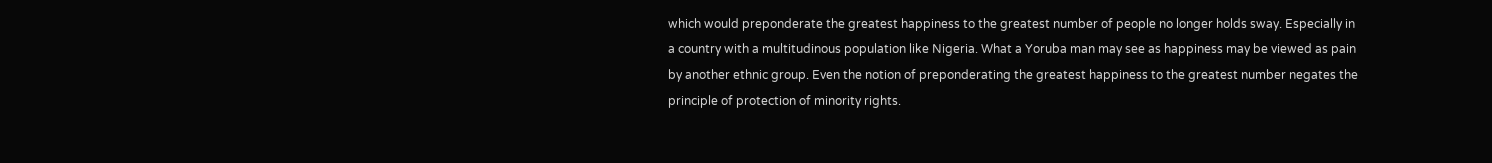which would preponderate the greatest happiness to the greatest number of people no longer holds sway. Especially in a country with a multitudinous population like Nigeria. What a Yoruba man may see as happiness may be viewed as pain by another ethnic group. Even the notion of preponderating the greatest happiness to the greatest number negates the principle of protection of minority rights.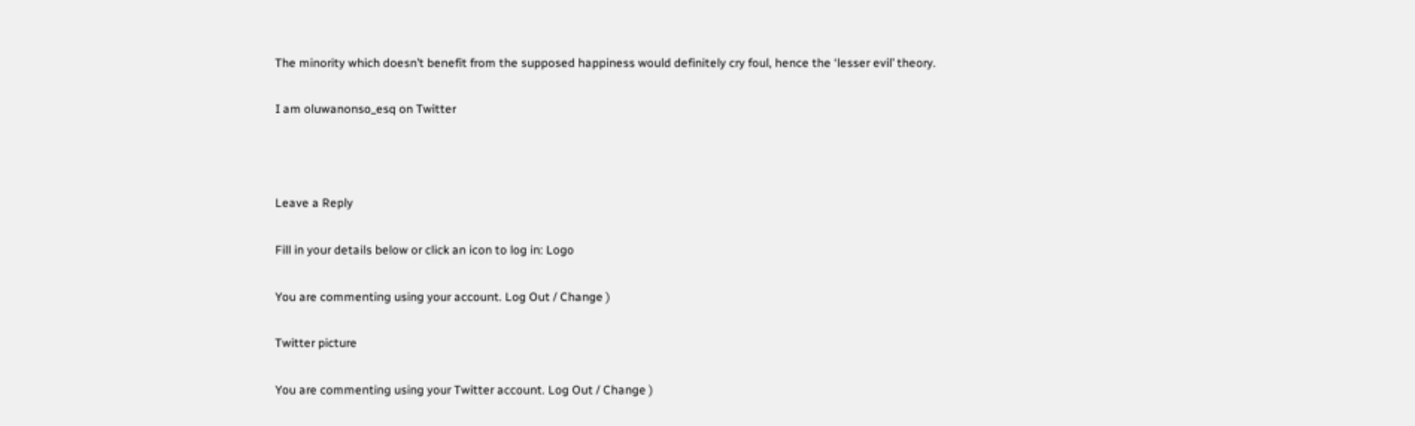The minority which doesn’t benefit from the supposed happiness would definitely cry foul, hence the ‘lesser evil’ theory.

I am oluwanonso_esq on Twitter



Leave a Reply

Fill in your details below or click an icon to log in: Logo

You are commenting using your account. Log Out / Change )

Twitter picture

You are commenting using your Twitter account. Log Out / Change )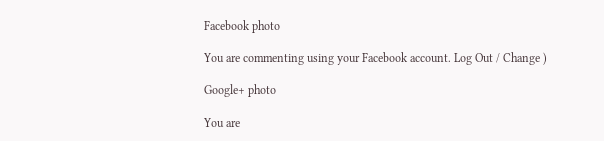Facebook photo

You are commenting using your Facebook account. Log Out / Change )

Google+ photo

You are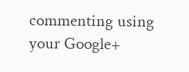commenting using your Google+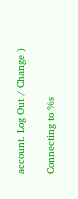account. Log Out / Change )

Connecting to %s